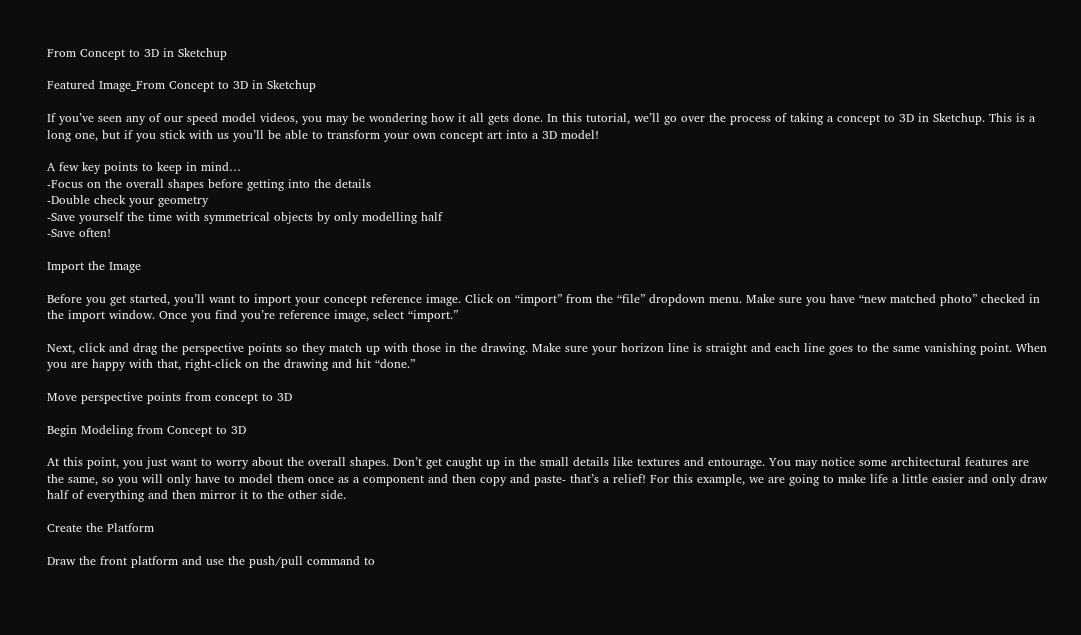From Concept to 3D in Sketchup

Featured Image_From Concept to 3D in Sketchup

If you’ve seen any of our speed model videos, you may be wondering how it all gets done. In this tutorial, we’ll go over the process of taking a concept to 3D in Sketchup. This is a long one, but if you stick with us you’ll be able to transform your own concept art into a 3D model!

A few key points to keep in mind…
-Focus on the overall shapes before getting into the details
-Double check your geometry
-Save yourself the time with symmetrical objects by only modelling half
-Save often!

Import the Image

Before you get started, you’ll want to import your concept reference image. Click on “import” from the “file” dropdown menu. Make sure you have “new matched photo” checked in the import window. Once you find you’re reference image, select “import.”

Next, click and drag the perspective points so they match up with those in the drawing. Make sure your horizon line is straight and each line goes to the same vanishing point. When you are happy with that, right-click on the drawing and hit “done.”

Move perspective points from concept to 3D

Begin Modeling from Concept to 3D

At this point, you just want to worry about the overall shapes. Don’t get caught up in the small details like textures and entourage. You may notice some architectural features are the same, so you will only have to model them once as a component and then copy and paste- that’s a relief! For this example, we are going to make life a little easier and only draw half of everything and then mirror it to the other side.

Create the Platform

Draw the front platform and use the push/pull command to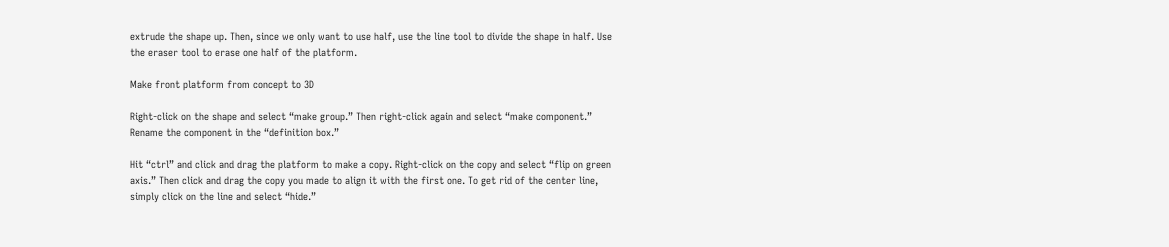extrude the shape up. Then, since we only want to use half, use the line tool to divide the shape in half. Use the eraser tool to erase one half of the platform.

Make front platform from concept to 3D

Right-click on the shape and select “make group.” Then right-click again and select “make component.” Rename the component in the “definition box.”

Hit “ctrl” and click and drag the platform to make a copy. Right-click on the copy and select “flip on green axis.” Then click and drag the copy you made to align it with the first one. To get rid of the center line, simply click on the line and select “hide.”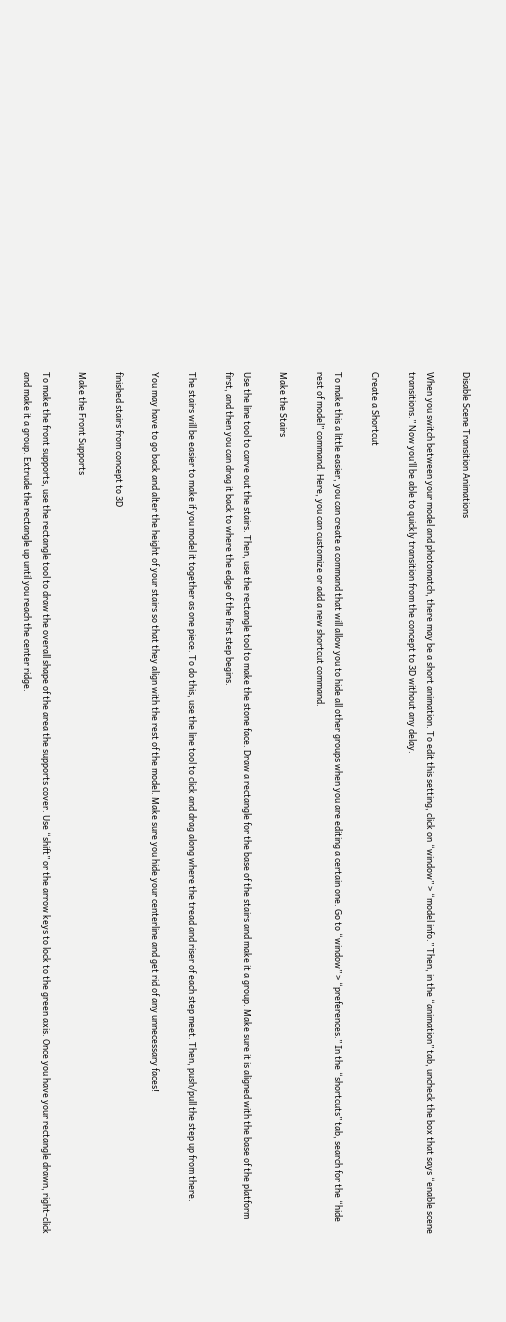Disable Scene Transition Animations

When you switch between your model and photomatch, there may be a short animation. To edit this setting, click on “window” > “model info.” Then, in the “animation” tab, uncheck the box that says “enable scene transitions.” Now you’ll be able to quickly transition from the concept to 3D without any delay.

Create a Shortcut

To make this a little easier, you can create a command that will allow you to hide all other groups when you are editing a certain one. Go to “window” > “preferences.” In the “shortcuts” tab, search for the “hide rest of model” command. Here, you can customize or add a new shortcut command.

Make the Stairs

Use the line tool to carve out the stairs. Then, use the rectangle tool to make the stone face. Draw a rectangle for the base of the stairs and make it a group. Make sure it is aligned with the base of the platform first, and then you can drag it back to where the edge of the first step begins.

The stairs will be easier to make if you model it together as one piece. To do this, use the line tool to click and drag along where the tread and riser of each step meet. Then, push/pull the step up from there.

You may have to go back and alter the height of your stairs so that they align with the rest of the model. Make sure you hide your centerline and get rid of any unnecessary faces!

finished stairs from concept to 3D

Make the Front Supports

To make the front supports, use the rectangle tool to draw the overall shape of the area the supports cover. Use “shift” or the arrow keys to lock to the green axis. Once you have your rectangle drawn, right-click and make it a group. Extrude the rectangle up until you reach the center ridge.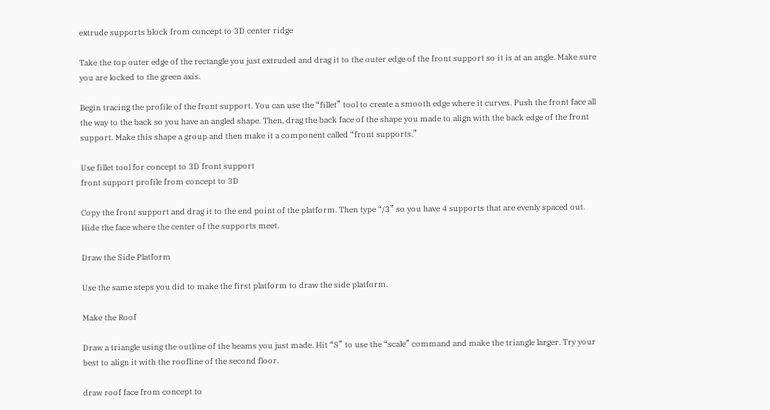extrude supports block from concept to 3D center ridge

Take the top outer edge of the rectangle you just extruded and drag it to the outer edge of the front support so it is at an angle. Make sure you are locked to the green axis.

Begin tracing the profile of the front support. You can use the “fillet” tool to create a smooth edge where it curves. Push the front face all the way to the back so you have an angled shape. Then, drag the back face of the shape you made to align with the back edge of the front support. Make this shape a group and then make it a component called “front supports.”

Use fillet tool for concept to 3D front support
front support profile from concept to 3D

Copy the front support and drag it to the end point of the platform. Then type “/3” so you have 4 supports that are evenly spaced out. Hide the face where the center of the supports meet.

Draw the Side Platform

Use the same steps you did to make the first platform to draw the side platform.

Make the Roof

Draw a triangle using the outline of the beams you just made. Hit “S” to use the “scale” command and make the triangle larger. Try your best to align it with the roofline of the second floor.

draw roof face from concept to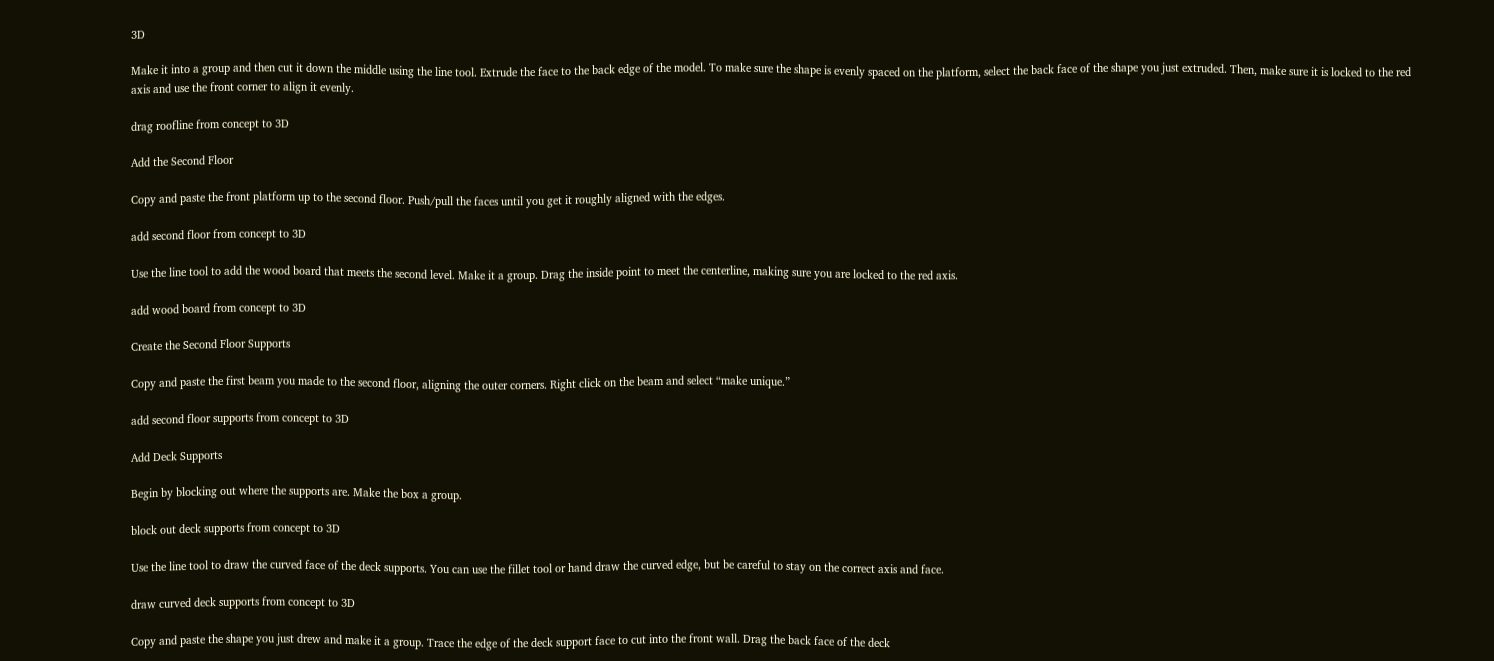3D

Make it into a group and then cut it down the middle using the line tool. Extrude the face to the back edge of the model. To make sure the shape is evenly spaced on the platform, select the back face of the shape you just extruded. Then, make sure it is locked to the red axis and use the front corner to align it evenly.

drag roofline from concept to 3D

Add the Second Floor

Copy and paste the front platform up to the second floor. Push/pull the faces until you get it roughly aligned with the edges.

add second floor from concept to 3D

Use the line tool to add the wood board that meets the second level. Make it a group. Drag the inside point to meet the centerline, making sure you are locked to the red axis.

add wood board from concept to 3D

Create the Second Floor Supports

Copy and paste the first beam you made to the second floor, aligning the outer corners. Right click on the beam and select “make unique.”

add second floor supports from concept to 3D

Add Deck Supports

Begin by blocking out where the supports are. Make the box a group.

block out deck supports from concept to 3D

Use the line tool to draw the curved face of the deck supports. You can use the fillet tool or hand draw the curved edge, but be careful to stay on the correct axis and face.

draw curved deck supports from concept to 3D

Copy and paste the shape you just drew and make it a group. Trace the edge of the deck support face to cut into the front wall. Drag the back face of the deck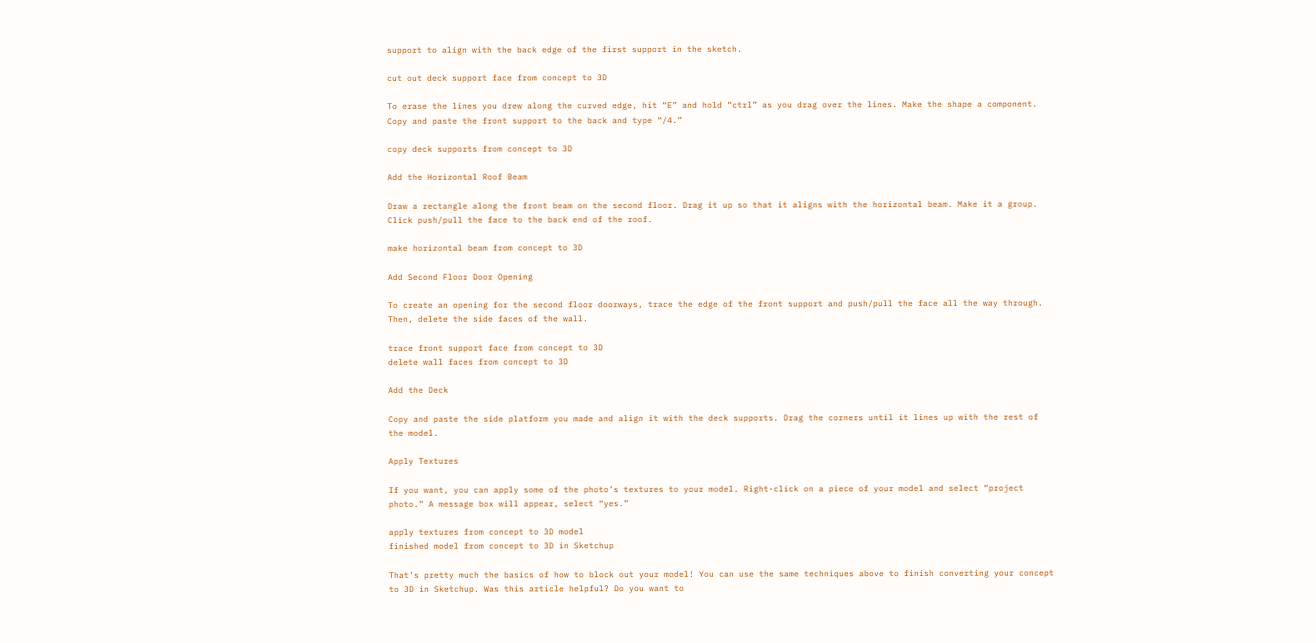support to align with the back edge of the first support in the sketch.

cut out deck support face from concept to 3D

To erase the lines you drew along the curved edge, hit “E” and hold “ctrl” as you drag over the lines. Make the shape a component. Copy and paste the front support to the back and type “/4.”

copy deck supports from concept to 3D

Add the Horizontal Roof Beam

Draw a rectangle along the front beam on the second floor. Drag it up so that it aligns with the horizontal beam. Make it a group. Click push/pull the face to the back end of the roof.

make horizontal beam from concept to 3D

Add Second Floor Door Opening

To create an opening for the second floor doorways, trace the edge of the front support and push/pull the face all the way through. Then, delete the side faces of the wall.

trace front support face from concept to 3D
delete wall faces from concept to 3D

Add the Deck

Copy and paste the side platform you made and align it with the deck supports. Drag the corners until it lines up with the rest of the model.

Apply Textures

If you want, you can apply some of the photo’s textures to your model. Right-click on a piece of your model and select “project photo.” A message box will appear, select “yes.”

apply textures from concept to 3D model
finished model from concept to 3D in Sketchup

That’s pretty much the basics of how to block out your model! You can use the same techniques above to finish converting your concept to 3D in Sketchup. Was this article helpful? Do you want to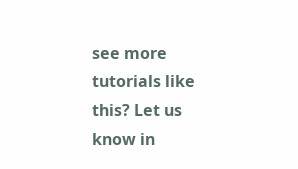see more tutorials like this? Let us know in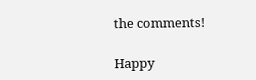the comments!

Happy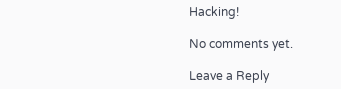Hacking!

No comments yet.

Leave a Reply